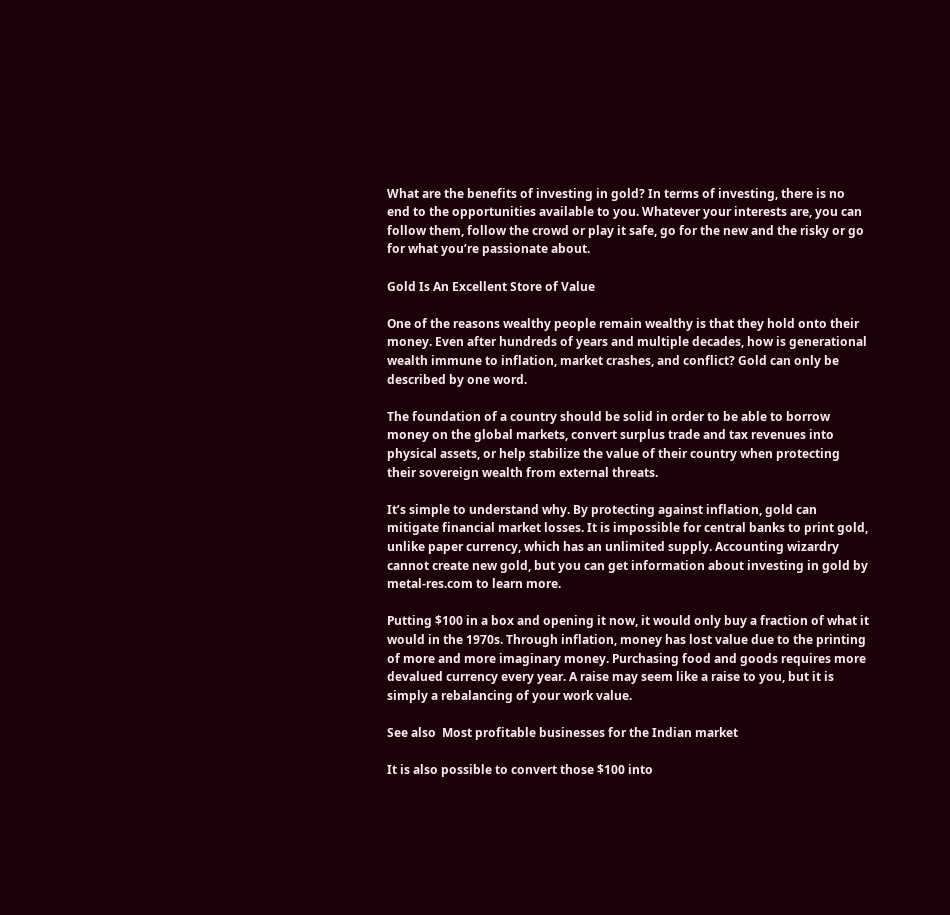What are the benefits of investing in gold? In terms of investing, there is no end to the opportunities available to you. Whatever your interests are, you can follow them, follow the crowd or play it safe, go for the new and the risky or go for what you’re passionate about.

Gold Is An Excellent Store of Value

One of the reasons wealthy people remain wealthy is that they hold onto their money. Even after hundreds of years and multiple decades, how is generational wealth immune to inflation, market crashes, and conflict? Gold can only be described by one word.

The foundation of a country should be solid in order to be able to borrow money on the global markets, convert surplus trade and tax revenues into physical assets, or help stabilize the value of their country when protecting their sovereign wealth from external threats.

It’s simple to understand why. By protecting against inflation, gold can mitigate financial market losses. It is impossible for central banks to print gold, unlike paper currency, which has an unlimited supply. Accounting wizardry cannot create new gold, but you can get information about investing in gold by metal-res.com to learn more.

Putting $100 in a box and opening it now, it would only buy a fraction of what it would in the 1970s. Through inflation, money has lost value due to the printing of more and more imaginary money. Purchasing food and goods requires more devalued currency every year. A raise may seem like a raise to you, but it is simply a rebalancing of your work value.

See also  Most profitable businesses for the Indian market

It is also possible to convert those $100 into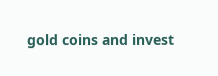gold coins and invest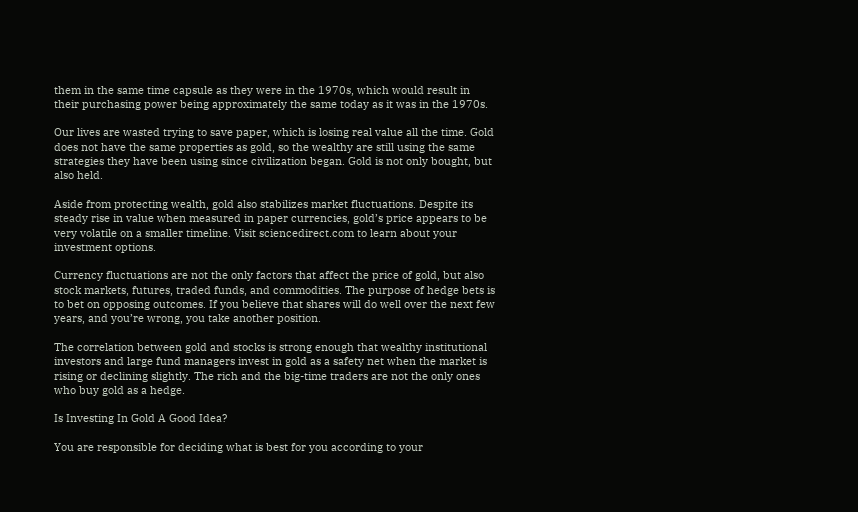them in the same time capsule as they were in the 1970s, which would result in their purchasing power being approximately the same today as it was in the 1970s.

Our lives are wasted trying to save paper, which is losing real value all the time. Gold does not have the same properties as gold, so the wealthy are still using the same strategies they have been using since civilization began. Gold is not only bought, but also held.

Aside from protecting wealth, gold also stabilizes market fluctuations. Despite its steady rise in value when measured in paper currencies, gold’s price appears to be very volatile on a smaller timeline. Visit sciencedirect.com to learn about your investment options.

Currency fluctuations are not the only factors that affect the price of gold, but also stock markets, futures, traded funds, and commodities. The purpose of hedge bets is to bet on opposing outcomes. If you believe that shares will do well over the next few years, and you’re wrong, you take another position.

The correlation between gold and stocks is strong enough that wealthy institutional investors and large fund managers invest in gold as a safety net when the market is rising or declining slightly. The rich and the big-time traders are not the only ones who buy gold as a hedge.

Is Investing In Gold A Good Idea?

You are responsible for deciding what is best for you according to your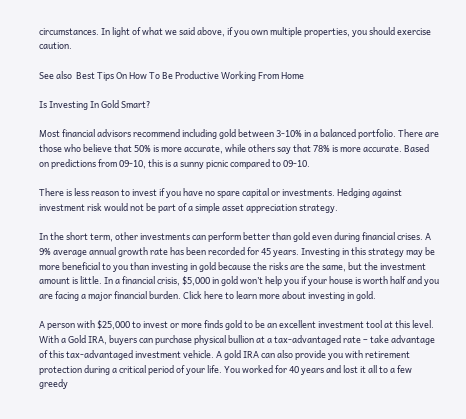circumstances. In light of what we said above, if you own multiple properties, you should exercise caution.

See also  Best Tips On How To Be Productive Working From Home

Is Investing In Gold Smart?

Most financial advisors recommend including gold between 3-10% in a balanced portfolio. There are those who believe that 50% is more accurate, while others say that 78% is more accurate. Based on predictions from 09-10, this is a sunny picnic compared to 09-10.

There is less reason to invest if you have no spare capital or investments. Hedging against investment risk would not be part of a simple asset appreciation strategy.

In the short term, other investments can perform better than gold even during financial crises. A 9% average annual growth rate has been recorded for 45 years. Investing in this strategy may be more beneficial to you than investing in gold because the risks are the same, but the investment amount is little. In a financial crisis, $5,000 in gold won’t help you if your house is worth half and you are facing a major financial burden. Click here to learn more about investing in gold.

A person with $25,000 to invest or more finds gold to be an excellent investment tool at this level. With a Gold IRA, buyers can purchase physical bullion at a tax-advantaged rate – take advantage of this tax-advantaged investment vehicle. A gold IRA can also provide you with retirement protection during a critical period of your life. You worked for 40 years and lost it all to a few greedy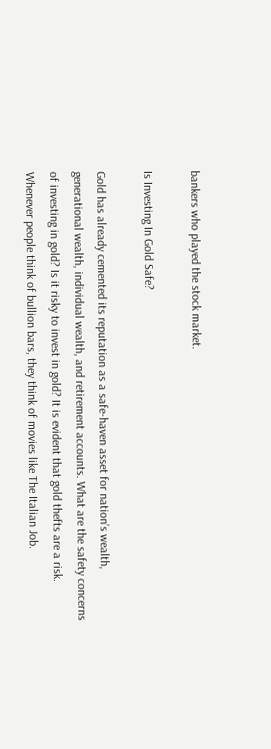bankers who played the stock market.

Is Investing In Gold Safe?

Gold has already cemented its reputation as a safe-haven asset for nation’s wealth, generational wealth, individual wealth, and retirement accounts. What are the safety concerns of investing in gold? Is it risky to invest in gold? It is evident that gold thefts are a risk. Whenever people think of bullion bars, they think of movies like The Italian Job.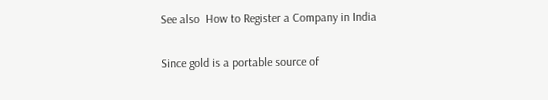See also  How to Register a Company in India

Since gold is a portable source of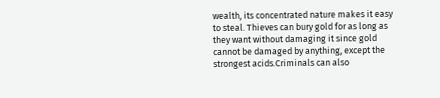wealth, its concentrated nature makes it easy to steal. Thieves can bury gold for as long as they want without damaging it since gold cannot be damaged by anything, except the strongest acids.Criminals can also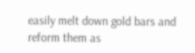easily melt down gold bars and reform them as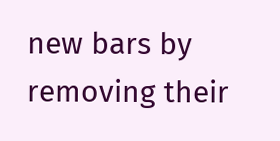new bars by removing their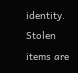identity. Stolen items are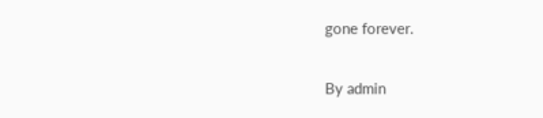gone forever.

By admin